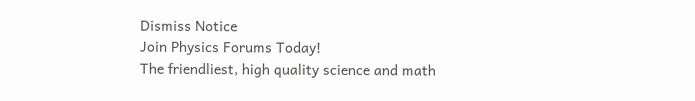Dismiss Notice
Join Physics Forums Today!
The friendliest, high quality science and math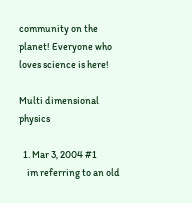community on the planet! Everyone who loves science is here!

Multi dimensional physics

  1. Mar 3, 2004 #1
    im referring to an old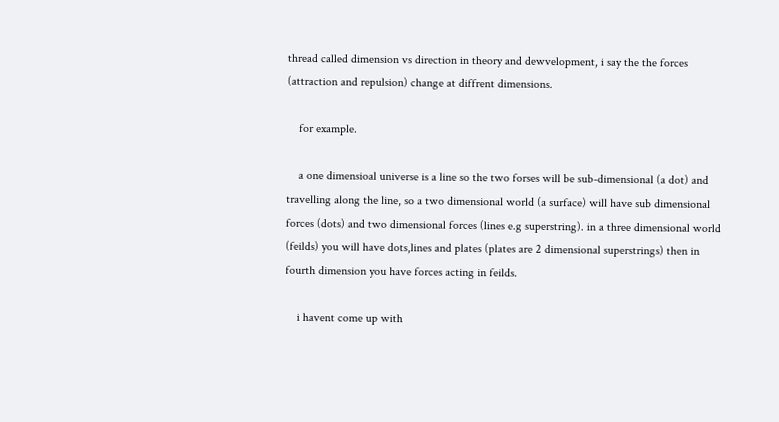thread called dimension vs direction in theory and dewvelopment, i say the the forces (attraction and repulsion) change at diffrent dimensions.

    for example.

    a one dimensioal universe is a line so the two forses will be sub-dimensional (a dot) and travelling along the line, so a two dimensional world (a surface) will have sub dimensional forces (dots) and two dimensional forces (lines e.g superstring). in a three dimensional world (feilds) you will have dots,lines and plates (plates are 2 dimensional superstrings) then in fourth dimension you have forces acting in feilds.

    i havent come up with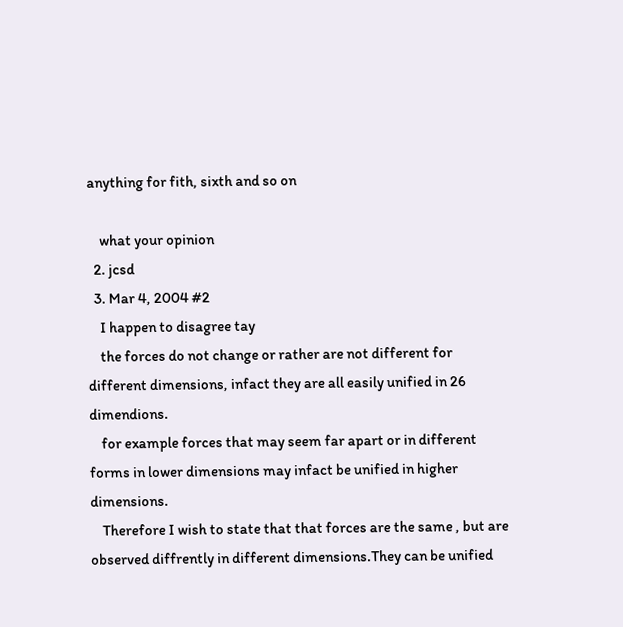anything for fith, sixth and so on

    what your opinion
  2. jcsd
  3. Mar 4, 2004 #2
    I happen to disagree tay
    the forces do not change or rather are not different for different dimensions, infact they are all easily unified in 26 dimendions.
    for example forces that may seem far apart or in different forms in lower dimensions may infact be unified in higher dimensions.
    Therefore I wish to state that that forces are the same , but are observed diffrently in different dimensions.They can be unified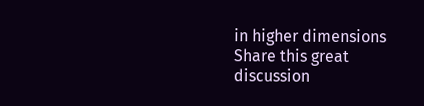in higher dimensions
Share this great discussion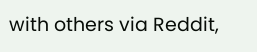with others via Reddit,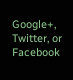Google+, Twitter, or Facebook